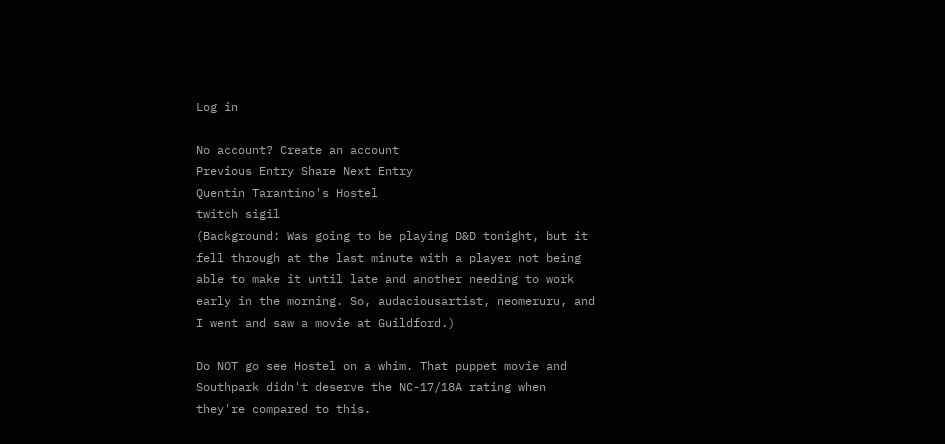Log in

No account? Create an account
Previous Entry Share Next Entry
Quentin Tarantino's Hostel
twitch sigil
(Background: Was going to be playing D&D tonight, but it fell through at the last minute with a player not being able to make it until late and another needing to work early in the morning. So, audaciousartist, neomeruru, and I went and saw a movie at Guildford.)

Do NOT go see Hostel on a whim. That puppet movie and Southpark didn't deserve the NC-17/18A rating when they're compared to this.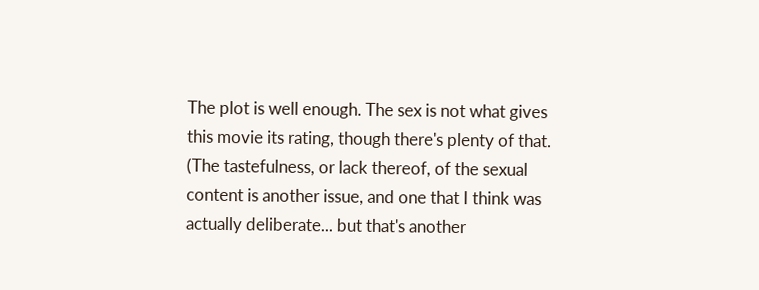The plot is well enough. The sex is not what gives this movie its rating, though there's plenty of that. (The tastefulness, or lack thereof, of the sexual content is another issue, and one that I think was actually deliberate... but that's another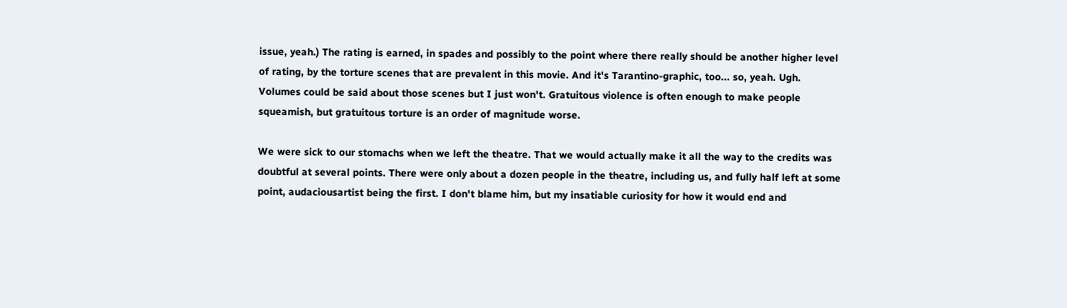issue, yeah.) The rating is earned, in spades and possibly to the point where there really should be another higher level of rating, by the torture scenes that are prevalent in this movie. And it's Tarantino-graphic, too... so, yeah. Ugh. Volumes could be said about those scenes but I just won't. Gratuitous violence is often enough to make people squeamish, but gratuitous torture is an order of magnitude worse.

We were sick to our stomachs when we left the theatre. That we would actually make it all the way to the credits was doubtful at several points. There were only about a dozen people in the theatre, including us, and fully half left at some point, audaciousartist being the first. I don't blame him, but my insatiable curiosity for how it would end and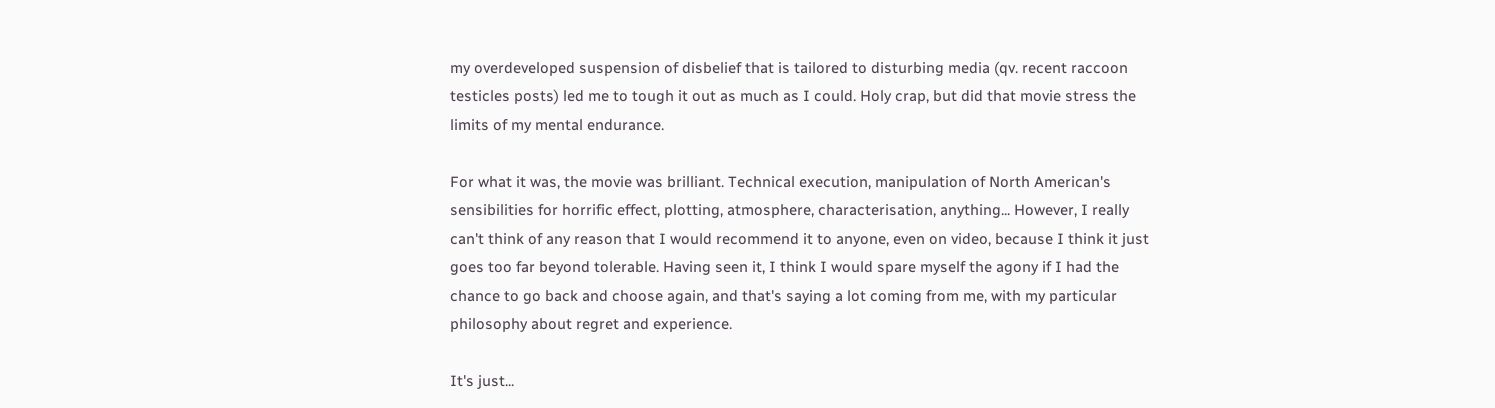my overdeveloped suspension of disbelief that is tailored to disturbing media (qv. recent raccoon testicles posts) led me to tough it out as much as I could. Holy crap, but did that movie stress the limits of my mental endurance.

For what it was, the movie was brilliant. Technical execution, manipulation of North American's sensibilities for horrific effect, plotting, atmosphere, characterisation, anything... However, I really can't think of any reason that I would recommend it to anyone, even on video, because I think it just goes too far beyond tolerable. Having seen it, I think I would spare myself the agony if I had the chance to go back and choose again, and that's saying a lot coming from me, with my particular philosophy about regret and experience.

It's just...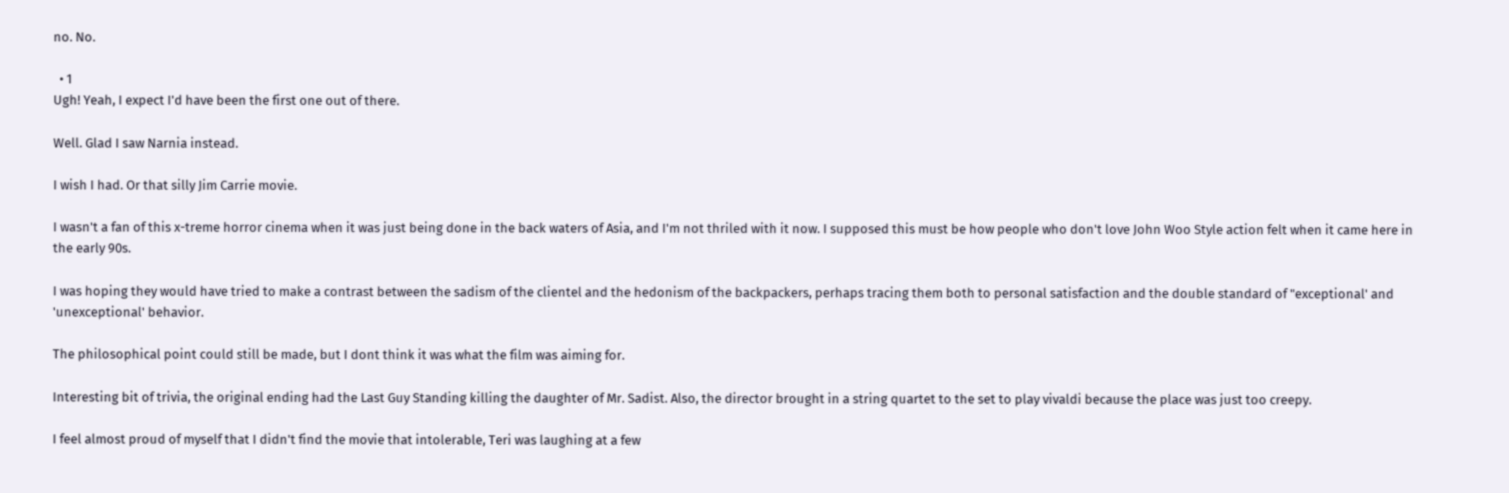no. No.

  • 1
Ugh! Yeah, I expect I'd have been the first one out of there.

Well. Glad I saw Narnia instead.

I wish I had. Or that silly Jim Carrie movie.

I wasn't a fan of this x-treme horror cinema when it was just being done in the back waters of Asia, and I'm not thriled with it now. I supposed this must be how people who don't love John Woo Style action felt when it came here in the early 90s.

I was hoping they would have tried to make a contrast between the sadism of the clientel and the hedonism of the backpackers, perhaps tracing them both to personal satisfaction and the double standard of "exceptional' and 'unexceptional' behavior.

The philosophical point could still be made, but I dont think it was what the film was aiming for.

Interesting bit of trivia, the original ending had the Last Guy Standing killing the daughter of Mr. Sadist. Also, the director brought in a string quartet to the set to play vivaldi because the place was just too creepy.

I feel almost proud of myself that I didn't find the movie that intolerable, Teri was laughing at a few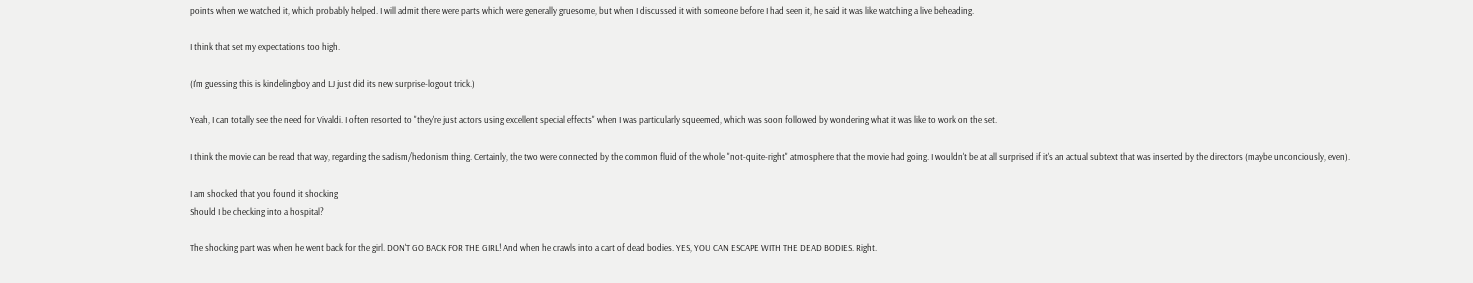points when we watched it, which probably helped. I will admit there were parts which were generally gruesome, but when I discussed it with someone before I had seen it, he said it was like watching a live beheading.

I think that set my expectations too high.

(I'm guessing this is kindelingboy and LJ just did its new surprise-logout trick.)

Yeah, I can totally see the need for Vivaldi. I often resorted to "they're just actors using excellent special effects" when I was particularly squeemed, which was soon followed by wondering what it was like to work on the set.

I think the movie can be read that way, regarding the sadism/hedonism thing. Certainly, the two were connected by the common fluid of the whole "not-quite-right" atmosphere that the movie had going. I wouldn't be at all surprised if it's an actual subtext that was inserted by the directors (maybe unconciously, even).

I am shocked that you found it shocking
Should I be checking into a hospital?

The shocking part was when he went back for the girl. DON'T GO BACK FOR THE GIRL! And when he crawls into a cart of dead bodies. YES, YOU CAN ESCAPE WITH THE DEAD BODIES. Right.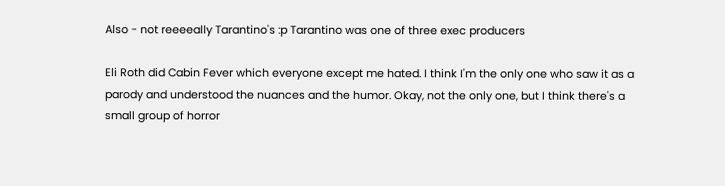Also - not reeeeally Tarantino's :p Tarantino was one of three exec producers

Eli Roth did Cabin Fever which everyone except me hated. I think I'm the only one who saw it as a parody and understood the nuances and the humor. Okay, not the only one, but I think there's a small group of horror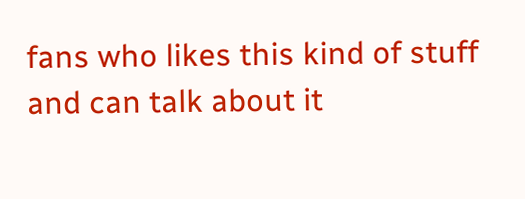fans who likes this kind of stuff and can talk about it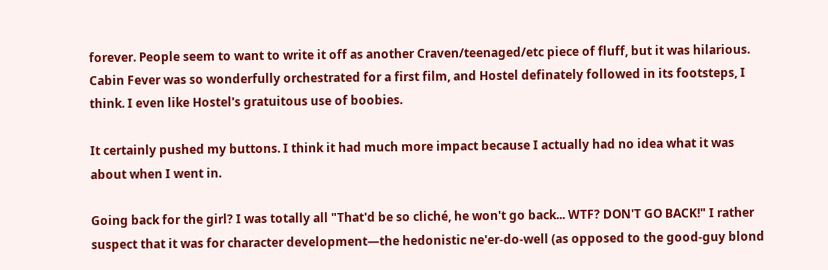forever. People seem to want to write it off as another Craven/teenaged/etc piece of fluff, but it was hilarious. Cabin Fever was so wonderfully orchestrated for a first film, and Hostel definately followed in its footsteps, I think. I even like Hostel's gratuitous use of boobies.

It certainly pushed my buttons. I think it had much more impact because I actually had no idea what it was about when I went in.

Going back for the girl? I was totally all "That'd be so cliché, he won't go back... WTF? DON'T GO BACK!" I rather suspect that it was for character development—the hedonistic ne'er-do-well (as opposed to the good-guy blond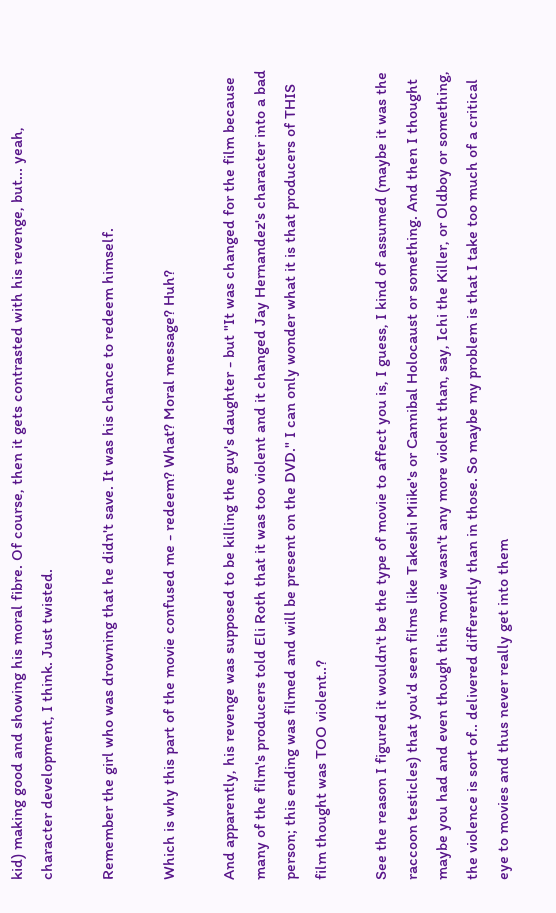kid) making good and showing his moral fibre. Of course, then it gets contrasted with his revenge, but... yeah, character development, I think. Just twisted.

Remember the girl who was drowning that he didn't save. It was his chance to redeem himself.

Which is why this part of the movie confused me - redeem? What? Moral message? Huh?

And apparently, his revenge was supposed to be killing the guy's daughter - but "It was changed for the film because many of the film's producers told Eli Roth that it was too violent and it changed Jay Hernandez's character into a bad person; this ending was filmed and will be present on the DVD." I can only wonder what it is that producers of THIS film thought was TOO violent..?

See the reason I figured it wouldn't be the type of movie to affect you is, I guess, I kind of assumed (maybe it was the raccoon testicles) that you'd seen films like Takeshi Miike's or Cannibal Holocaust or something. And then I thought maybe you had and even though this movie wasn't any more violent than, say, Ichi the Killer, or Oldboy or something, the violence is sort of.. delivered differently than in those. So maybe my problem is that I take too much of a critical eye to movies and thus never really get into them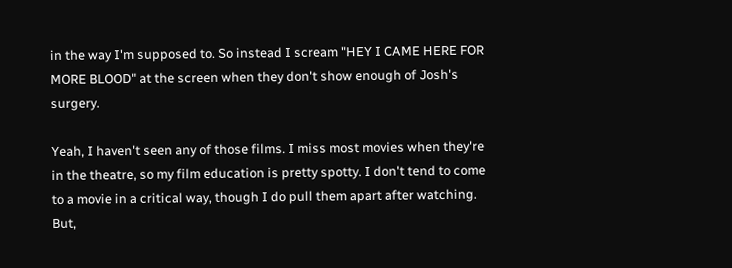in the way I'm supposed to. So instead I scream "HEY I CAME HERE FOR MORE BLOOD" at the screen when they don't show enough of Josh's surgery.

Yeah, I haven't seen any of those films. I miss most movies when they're in the theatre, so my film education is pretty spotty. I don't tend to come to a movie in a critical way, though I do pull them apart after watching. But,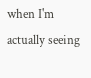when I'm actually seeing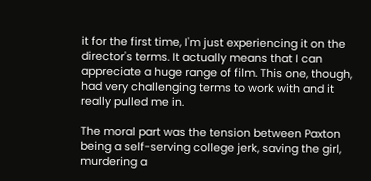it for the first time, I'm just experiencing it on the director's terms. It actually means that I can appreciate a huge range of film. This one, though, had very challenging terms to work with and it really pulled me in.

The moral part was the tension between Paxton being a self-serving college jerk, saving the girl, murdering a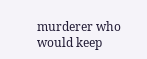murderer who would keep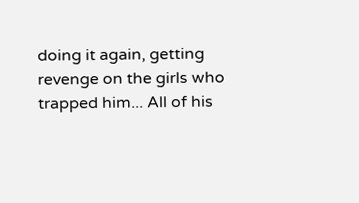doing it again, getting revenge on the girls who trapped him... All of his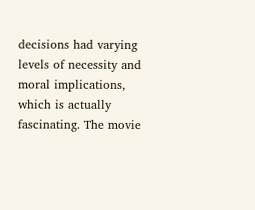decisions had varying levels of necessity and moral implications, which is actually fascinating. The movie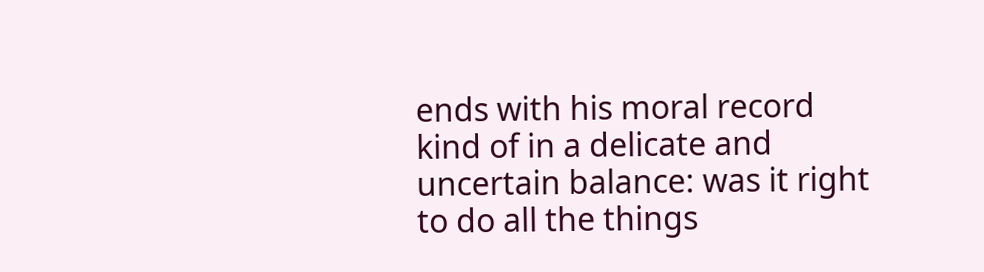ends with his moral record kind of in a delicate and uncertain balance: was it right to do all the things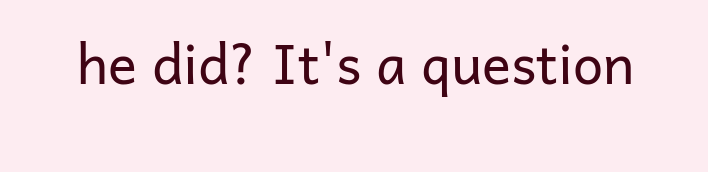he did? It's a question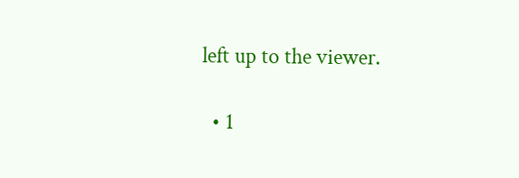left up to the viewer.

  • 1